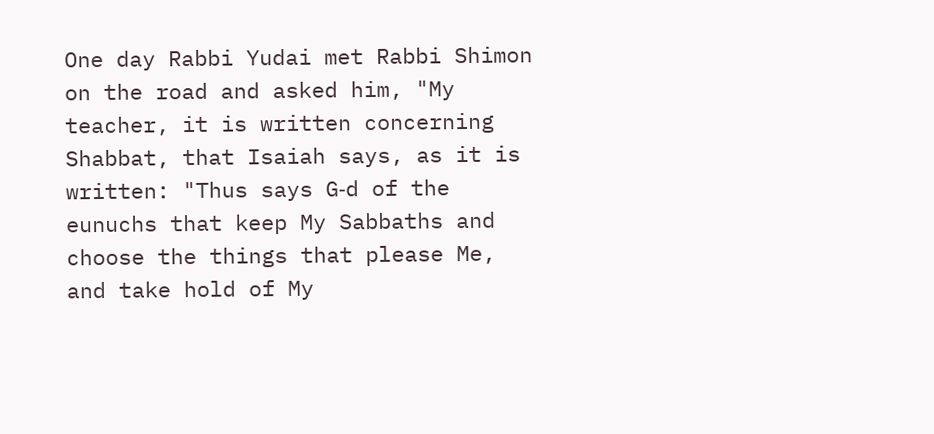One day Rabbi Yudai met Rabbi Shimon on the road and asked him, "My teacher, it is written concerning Shabbat, that Isaiah says, as it is written: "Thus says G‑d of the eunuchs that keep My Sabbaths and choose the things that please Me, and take hold of My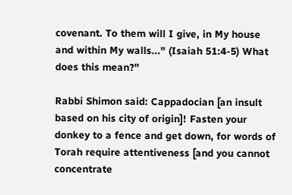covenant. To them will I give, in My house and within My walls..." (Isaiah 51:4-5) What does this mean?"

Rabbi Shimon said: Cappadocian [an insult based on his city of origin]! Fasten your donkey to a fence and get down, for words of Torah require attentiveness [and you cannot concentrate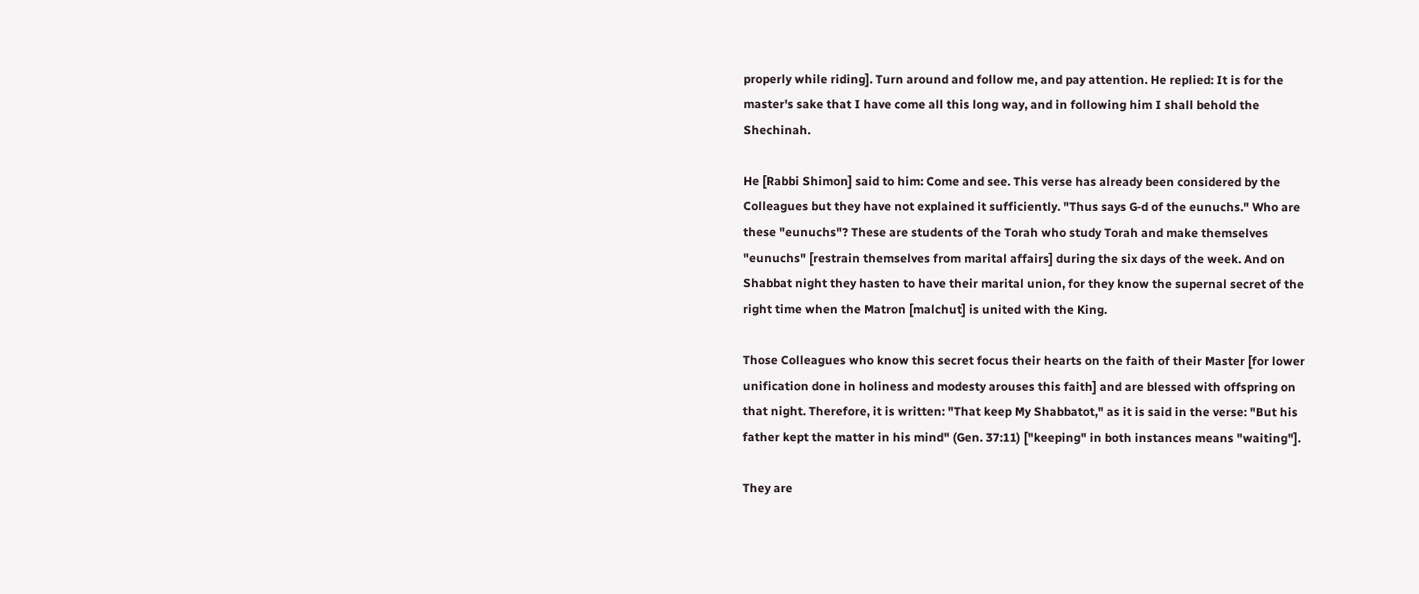properly while riding]. Turn around and follow me, and pay attention. He replied: It is for the master's sake that I have come all this long way, and in following him I shall behold the Shechinah.

He [Rabbi Shimon] said to him: Come and see. This verse has already been considered by the Colleagues but they have not explained it sufficiently. "Thus says G‑d of the eunuchs." Who are these "eunuchs"? These are students of the Torah who study Torah and make themselves "eunuchs" [restrain themselves from marital affairs] during the six days of the week. And on Shabbat night they hasten to have their marital union, for they know the supernal secret of the right time when the Matron [malchut] is united with the King.

Those Colleagues who know this secret focus their hearts on the faith of their Master [for lower unification done in holiness and modesty arouses this faith] and are blessed with offspring on that night. Therefore, it is written: "That keep My Shabbatot," as it is said in the verse: "But his father kept the matter in his mind" (Gen. 37:11) ["keeping" in both instances means "waiting"].

They are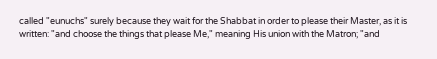called "eunuchs" surely because they wait for the Shabbat in order to please their Master, as it is written: "and choose the things that please Me," meaning His union with the Matron; "and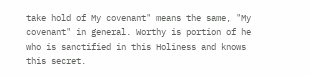take hold of My covenant" means the same, "My covenant" in general. Worthy is portion of he who is sanctified in this Holiness and knows this secret.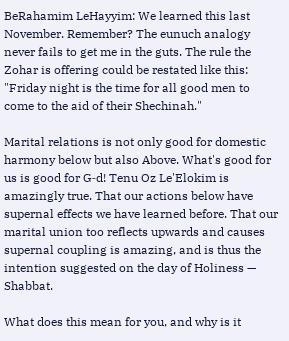BeRahamim LeHayyim: We learned this last November. Remember? The eunuch analogy never fails to get me in the guts. The rule the Zohar is offering could be restated like this: "Friday night is the time for all good men to come to the aid of their Shechinah."

Marital relations is not only good for domestic harmony below but also Above. What's good for us is good for G‑d! Tenu Oz Le'Elokim is amazingly true. That our actions below have supernal effects we have learned before. That our marital union too reflects upwards and causes supernal coupling is amazing, and is thus the intention suggested on the day of Holiness — Shabbat.

What does this mean for you, and why is it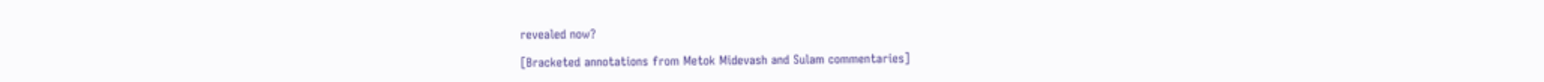revealed now?

[Bracketed annotations from Metok Midevash and Sulam commentaries]